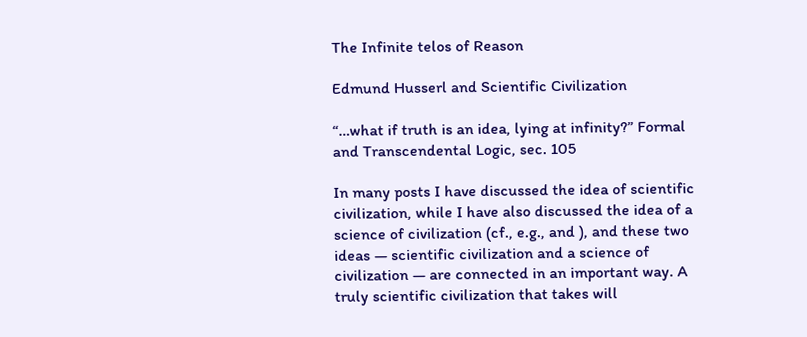The Infinite telos of Reason

Edmund Husserl and Scientific Civilization

“…what if truth is an idea, lying at infinity?” Formal and Transcendental Logic, sec. 105

In many posts I have discussed the idea of scientific civilization, while I have also discussed the idea of a science of civilization (cf., e.g., and ), and these two ideas — scientific civilization and a science of civilization — are connected in an important way. A truly scientific civilization that takes will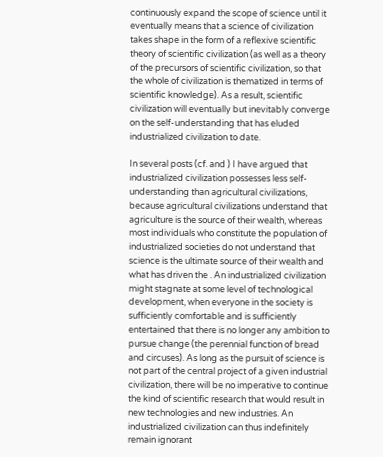continuously expand the scope of science until it eventually means that a science of civilization takes shape in the form of a reflexive scientific theory of scientific civilization (as well as a theory of the precursors of scientific civilization, so that the whole of civilization is thematized in terms of scientific knowledge). As a result, scientific civilization will eventually but inevitably converge on the self-understanding that has eluded industrialized civilization to date.

In several posts (cf. and ) I have argued that industrialized civilization possesses less self-understanding than agricultural civilizations, because agricultural civilizations understand that agriculture is the source of their wealth, whereas most individuals who constitute the population of industrialized societies do not understand that science is the ultimate source of their wealth and what has driven the . An industrialized civilization might stagnate at some level of technological development, when everyone in the society is sufficiently comfortable and is sufficiently entertained that there is no longer any ambition to pursue change (the perennial function of bread and circuses). As long as the pursuit of science is not part of the central project of a given industrial civilization, there will be no imperative to continue the kind of scientific research that would result in new technologies and new industries. An industrialized civilization can thus indefinitely remain ignorant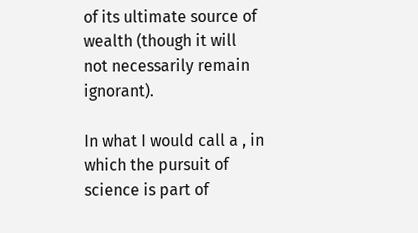of its ultimate source of wealth (though it will not necessarily remain ignorant).

In what I would call a , in which the pursuit of science is part of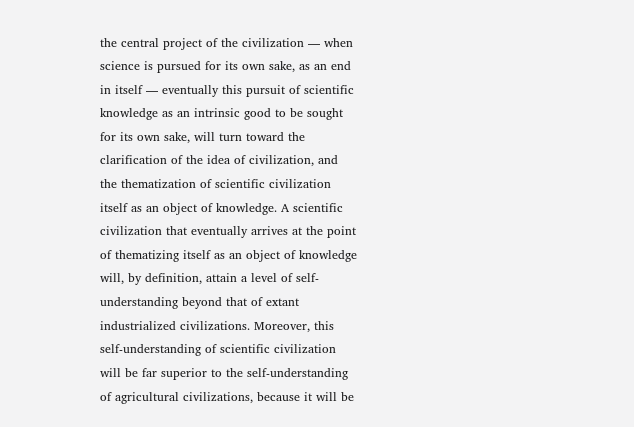the central project of the civilization — when science is pursued for its own sake, as an end in itself — eventually this pursuit of scientific knowledge as an intrinsic good to be sought for its own sake, will turn toward the clarification of the idea of civilization, and the thematization of scientific civilization itself as an object of knowledge. A scientific civilization that eventually arrives at the point of thematizing itself as an object of knowledge will, by definition, attain a level of self-understanding beyond that of extant industrialized civilizations. Moreover, this self-understanding of scientific civilization will be far superior to the self-understanding of agricultural civilizations, because it will be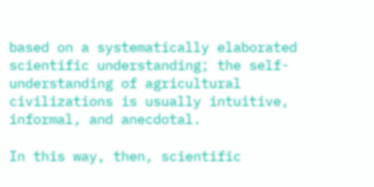based on a systematically elaborated scientific understanding; the self-understanding of agricultural civilizations is usually intuitive, informal, and anecdotal.

In this way, then, scientific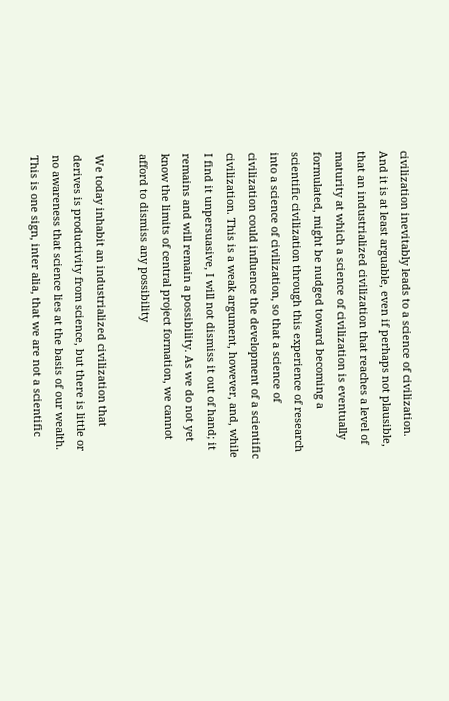civilization inevitably leads to a science of civilization. And it is at least arguable, even if perhaps not plausible, that an industrialized civilization that reaches a level of maturity at which a science of civilization is eventually formulated, might be nudged toward becoming a scientific civilization through this experience of research into a science of civilization, so that a science of civilization could influence the development of a scientific civilization. This is a weak argument, however, and, while I find it unpersuasive, I will not dismiss it out of hand; it remains and will remain a possibility. As we do not yet know the limits of central project formation, we cannot afford to dismiss any possibility

We today inhabit an industrialized civilization that derives is productivity from science, but there is little or no awareness that science lies at the basis of our wealth. This is one sign, inter alia, that we are not a scientific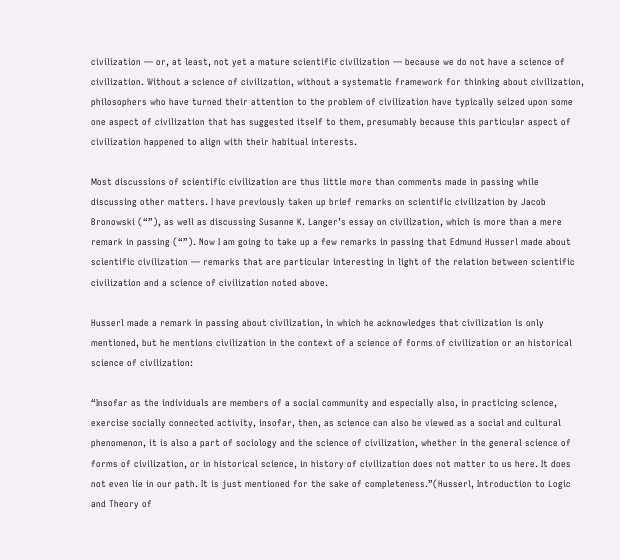civilization — or, at least, not yet a mature scientific civilization — because we do not have a science of civilization. Without a science of civilization, without a systematic framework for thinking about civilization, philosophers who have turned their attention to the problem of civilization have typically seized upon some one aspect of civilization that has suggested itself to them, presumably because this particular aspect of civilization happened to align with their habitual interests.

Most discussions of scientific civilization are thus little more than comments made in passing while discussing other matters. I have previously taken up brief remarks on scientific civilization by Jacob Bronowski (“”), as well as discussing Susanne K. Langer’s essay on civilization, which is more than a mere remark in passing (“”). Now I am going to take up a few remarks in passing that Edmund Husserl made about scientific civilization — remarks that are particular interesting in light of the relation between scientific civilization and a science of civilization noted above.

Husserl made a remark in passing about civilization, in which he acknowledges that civilization is only mentioned, but he mentions civilization in the context of a science of forms of civilization or an historical science of civilization:

“Insofar as the individuals are members of a social community and especially also, in practicing science, exercise socially connected activity, insofar, then, as science can also be viewed as a social and cultural phenomenon, it is also a part of sociology and the science of civilization, whether in the general science of forms of civilization, or in historical science, in history of civilization does not matter to us here. It does not even lie in our path. It is just mentioned for the sake of completeness.”(Husserl, Introduction to Logic and Theory of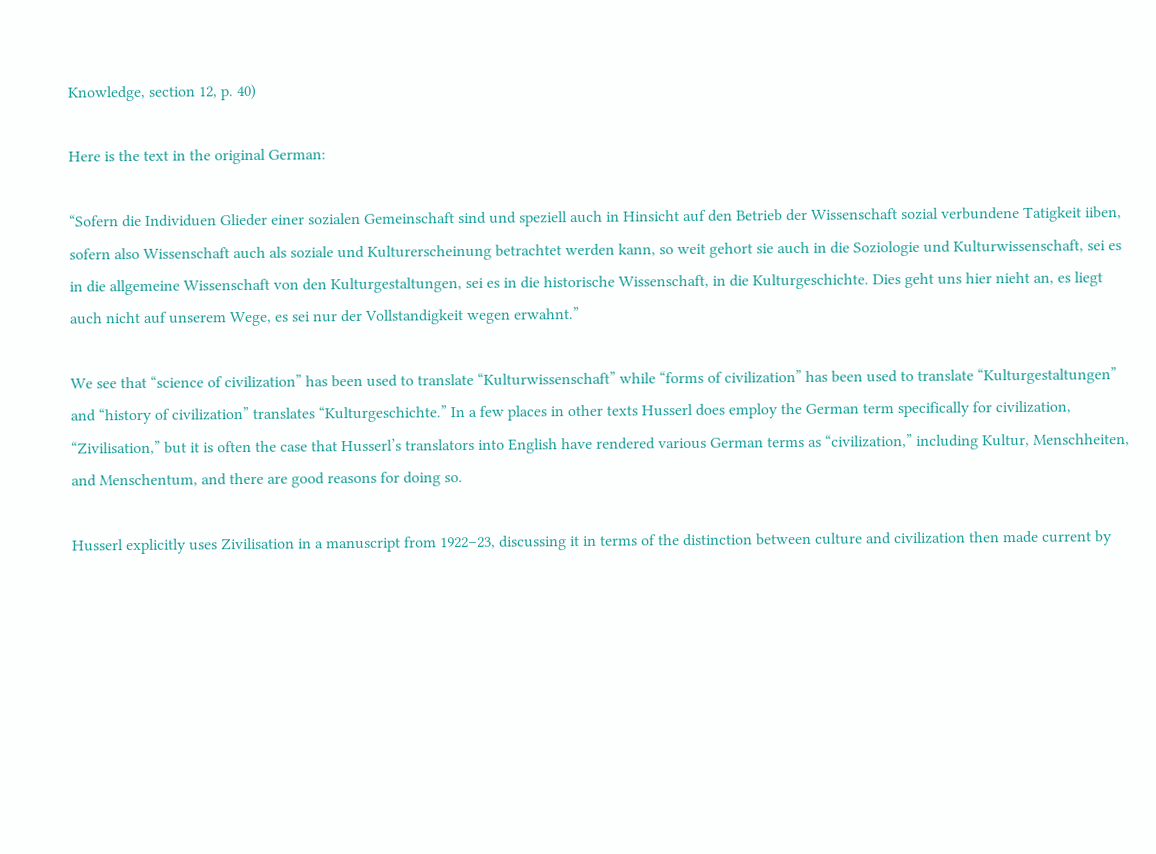Knowledge, section 12, p. 40)

Here is the text in the original German:

“Sofern die Individuen Glieder einer sozialen Gemeinschaft sind und speziell auch in Hinsicht auf den Betrieb der Wissenschaft sozial verbundene Tatigkeit iiben, sofern also Wissenschaft auch als soziale und Kulturerscheinung betrachtet werden kann, so weit gehort sie auch in die Soziologie und Kulturwissenschaft, sei es in die allgemeine Wissenschaft von den Kulturgestaltungen, sei es in die historische Wissenschaft, in die Kulturgeschichte. Dies geht uns hier nieht an, es liegt auch nicht auf unserem Wege, es sei nur der Vollstandigkeit wegen erwahnt.”

We see that “science of civilization” has been used to translate “Kulturwissenschaft” while “forms of civilization” has been used to translate “Kulturgestaltungen” and “history of civilization” translates “Kulturgeschichte.” In a few places in other texts Husserl does employ the German term specifically for civilization, “Zivilisation,” but it is often the case that Husserl’s translators into English have rendered various German terms as “civilization,” including Kultur, Menschheiten, and Menschentum, and there are good reasons for doing so.

Husserl explicitly uses Zivilisation in a manuscript from 1922–23, discussing it in terms of the distinction between culture and civilization then made current by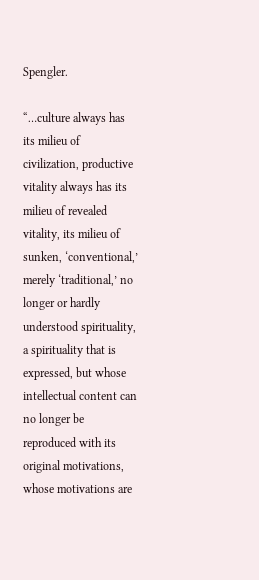Spengler.

“…culture always has its milieu of civilization, productive vitality always has its milieu of revealed vitality, its milieu of sunken, ‘conventional,’ merely ‘traditional,’ no longer or hardly understood spirituality, a spirituality that is expressed, but whose intellectual content can no longer be reproduced with its original motivations, whose motivations are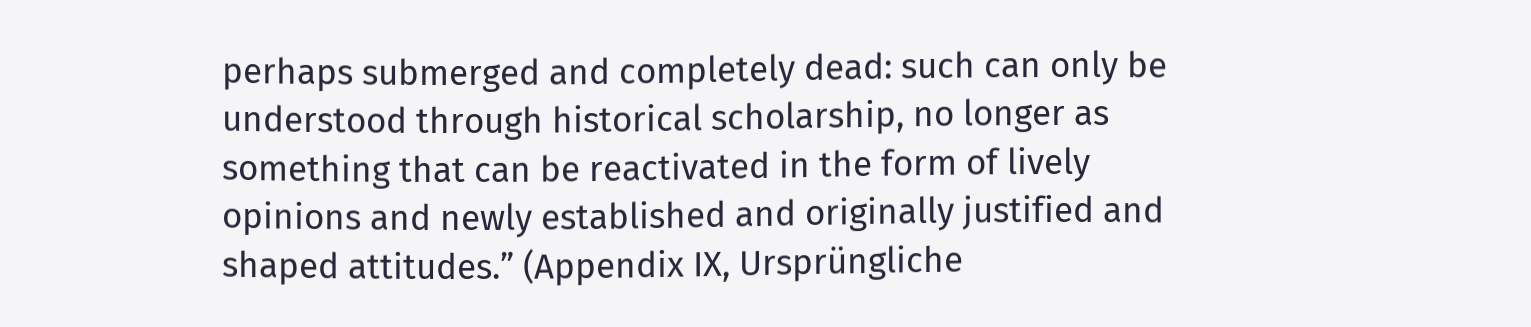perhaps submerged and completely dead: such can only be understood through historical scholarship, no longer as something that can be reactivated in the form of lively opinions and newly established and originally justified and shaped attitudes.” (Appendix IX, Ursprüngliche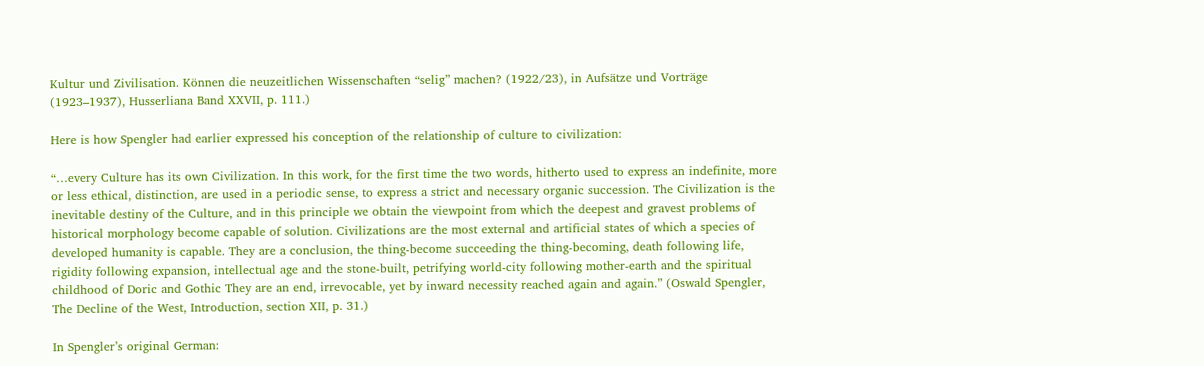Kultur und Zivilisation. Können die neuzeitlichen Wissenschaften “selig” machen? (1922/23), in Aufsätze und Vorträge (1923–1937), Husserliana Band XXVII, p. 111.)

Here is how Spengler had earlier expressed his conception of the relationship of culture to civilization:

“…every Culture has its own Civilization. In this work, for the first time the two words, hitherto used to express an indefinite, more or less ethical, distinction, are used in a periodic sense, to express a strict and necessary organic succession. The Civilization is the inevitable destiny of the Culture, and in this principle we obtain the viewpoint from which the deepest and gravest problems of historical morphology become capable of solution. Civilizations are the most external and artificial states of which a species of developed humanity is capable. They are a conclusion, the thing-become succeeding the thing-becoming, death following life, rigidity following expansion, intellectual age and the stone-built, petrifying world-city following mother-earth and the spiritual childhood of Doric and Gothic They are an end, irrevocable, yet by inward necessity reached again and again.” (Oswald Spengler, The Decline of the West, Introduction, section XII, p. 31.)

In Spengler’s original German: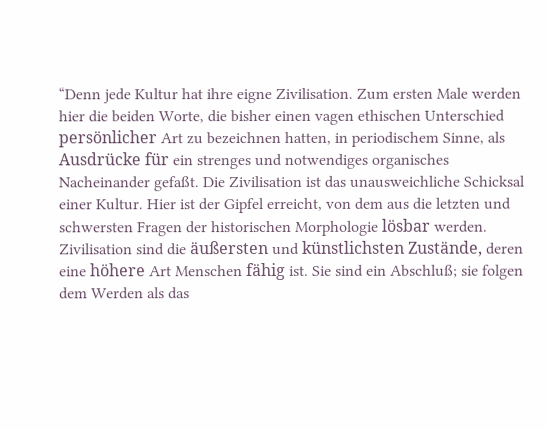“Denn jede Kultur hat ihre eigne Zivilisation. Zum ersten Male werden hier die beiden Worte, die bisher einen vagen ethischen Unterschied persönlicher Art zu bezeichnen hatten, in periodischem Sinne, als Ausdrücke für ein strenges und notwendiges organisches Nacheinander gefaßt. Die Zivilisation ist das unausweichliche Schicksal einer Kultur. Hier ist der Gipfel erreicht, von dem aus die letzten und schwersten Fragen der historischen Morphologie lösbar werden. Zivilisation sind die äußersten und künstlichsten Zustände, deren eine höhere Art Menschen fähig ist. Sie sind ein Abschluß; sie folgen dem Werden als das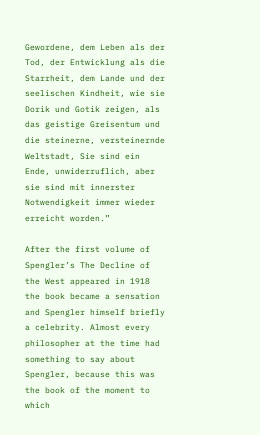Gewordene, dem Leben als der Tod, der Entwicklung als die Starrheit, dem Lande und der seelischen Kindheit, wie sie Dorik und Gotik zeigen, als das geistige Greisentum und die steinerne, versteinernde Weltstadt, Sie sind ein Ende, unwiderruflich, aber sie sind mit innerster Notwendigkeit immer wieder erreicht worden.”

After the first volume of Spengler’s The Decline of the West appeared in 1918 the book became a sensation and Spengler himself briefly a celebrity. Almost every philosopher at the time had something to say about Spengler, because this was the book of the moment to which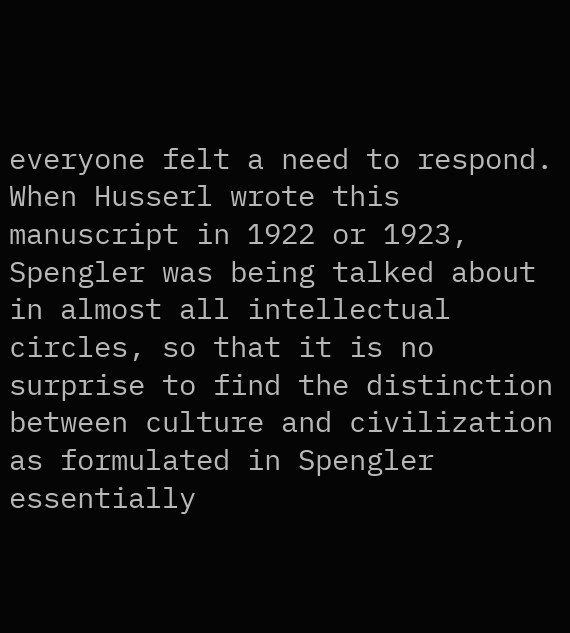everyone felt a need to respond. When Husserl wrote this manuscript in 1922 or 1923, Spengler was being talked about in almost all intellectual circles, so that it is no surprise to find the distinction between culture and civilization as formulated in Spengler essentially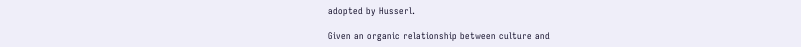adopted by Husserl.

Given an organic relationship between culture and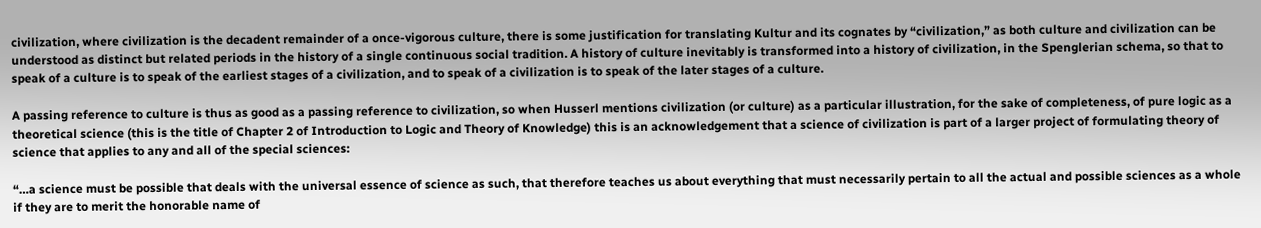civilization, where civilization is the decadent remainder of a once-vigorous culture, there is some justification for translating Kultur and its cognates by “civilization,” as both culture and civilization can be understood as distinct but related periods in the history of a single continuous social tradition. A history of culture inevitably is transformed into a history of civilization, in the Spenglerian schema, so that to speak of a culture is to speak of the earliest stages of a civilization, and to speak of a civilization is to speak of the later stages of a culture.

A passing reference to culture is thus as good as a passing reference to civilization, so when Husserl mentions civilization (or culture) as a particular illustration, for the sake of completeness, of pure logic as a theoretical science (this is the title of Chapter 2 of Introduction to Logic and Theory of Knowledge) this is an acknowledgement that a science of civilization is part of a larger project of formulating theory of science that applies to any and all of the special sciences:

“…a science must be possible that deals with the universal essence of science as such, that therefore teaches us about everything that must necessarily pertain to all the actual and possible sciences as a whole if they are to merit the honorable name of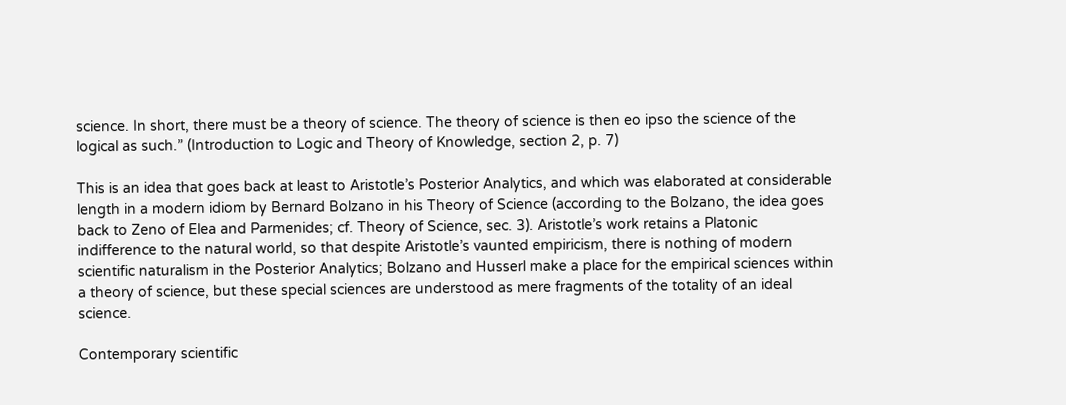science. In short, there must be a theory of science. The theory of science is then eo ipso the science of the logical as such.” (Introduction to Logic and Theory of Knowledge, section 2, p. 7)

This is an idea that goes back at least to Aristotle’s Posterior Analytics, and which was elaborated at considerable length in a modern idiom by Bernard Bolzano in his Theory of Science (according to the Bolzano, the idea goes back to Zeno of Elea and Parmenides; cf. Theory of Science, sec. 3). Aristotle’s work retains a Platonic indifference to the natural world, so that despite Aristotle’s vaunted empiricism, there is nothing of modern scientific naturalism in the Posterior Analytics; Bolzano and Husserl make a place for the empirical sciences within a theory of science, but these special sciences are understood as mere fragments of the totality of an ideal science.

Contemporary scientific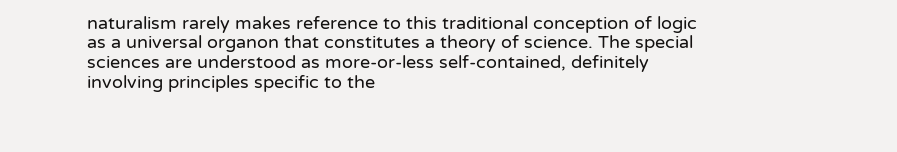naturalism rarely makes reference to this traditional conception of logic as a universal organon that constitutes a theory of science. The special sciences are understood as more-or-less self-contained, definitely involving principles specific to the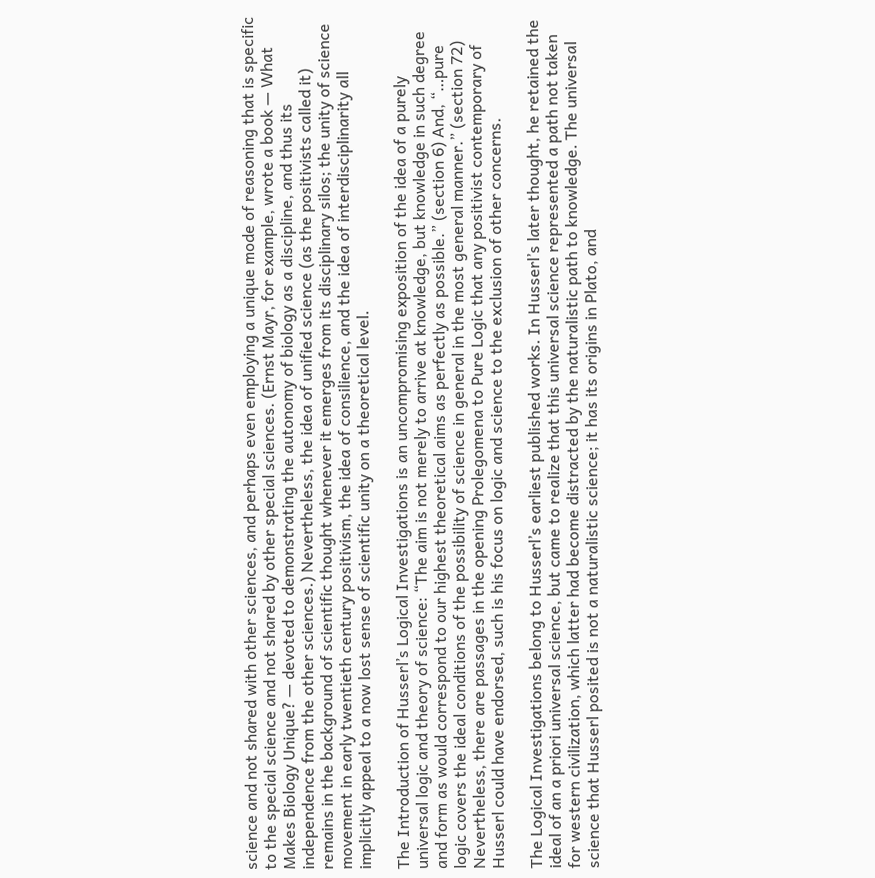science and not shared with other sciences, and perhaps even employing a unique mode of reasoning that is specific to the special science and not shared by other special sciences. (Ernst Mayr, for example, wrote a book — What Makes Biology Unique? — devoted to demonstrating the autonomy of biology as a discipline, and thus its independence from the other sciences.) Nevertheless, the idea of unified science (as the positivists called it) remains in the background of scientific thought whenever it emerges from its disciplinary silos; the unity of science movement in early twentieth century positivism, the idea of consilience, and the idea of interdisciplinarity all implicitly appeal to a now lost sense of scientific unity on a theoretical level.

The Introduction of Husserl’s Logical Investigations is an uncompromising exposition of the idea of a purely universal logic and theory of science: “The aim is not merely to arrive at knowledge, but knowledge in such degree and form as would correspond to our highest theoretical aims as perfectly as possible.” (section 6) And, “…pure logic covers the ideal conditions of the possibility of science in general in the most general manner.” (section 72) Nevertheless, there are passages in the opening Prolegomena to Pure Logic that any positivist contemporary of Husserl could have endorsed, such is his focus on logic and science to the exclusion of other concerns.

The Logical Investigations belong to Husserl’s earliest published works. In Husserl’s later thought, he retained the ideal of an a priori universal science, but came to realize that this universal science represented a path not taken for western civilization, which latter had become distracted by the naturalistic path to knowledge. The universal science that Husserl posited is not a naturalistic science; it has its origins in Plato, and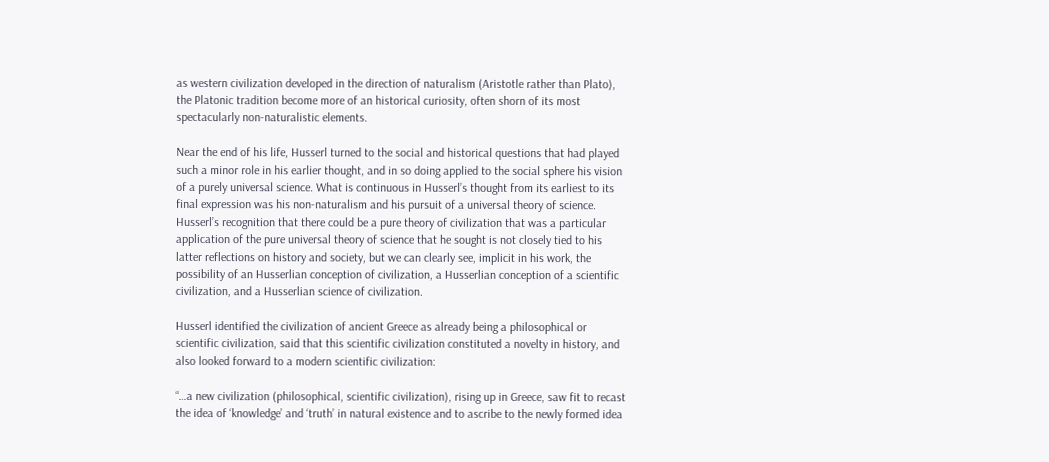as western civilization developed in the direction of naturalism (Aristotle rather than Plato), the Platonic tradition become more of an historical curiosity, often shorn of its most spectacularly non-naturalistic elements.

Near the end of his life, Husserl turned to the social and historical questions that had played such a minor role in his earlier thought, and in so doing applied to the social sphere his vision of a purely universal science. What is continuous in Husserl’s thought from its earliest to its final expression was his non-naturalism and his pursuit of a universal theory of science. Husserl’s recognition that there could be a pure theory of civilization that was a particular application of the pure universal theory of science that he sought is not closely tied to his latter reflections on history and society, but we can clearly see, implicit in his work, the possibility of an Husserlian conception of civilization, a Husserlian conception of a scientific civilization, and a Husserlian science of civilization.

Husserl identified the civilization of ancient Greece as already being a philosophical or scientific civilization, said that this scientific civilization constituted a novelty in history, and also looked forward to a modern scientific civilization:

“…a new civilization (philosophical, scientific civilization), rising up in Greece, saw fit to recast the idea of ‘knowledge’ and ‘truth’ in natural existence and to ascribe to the newly formed idea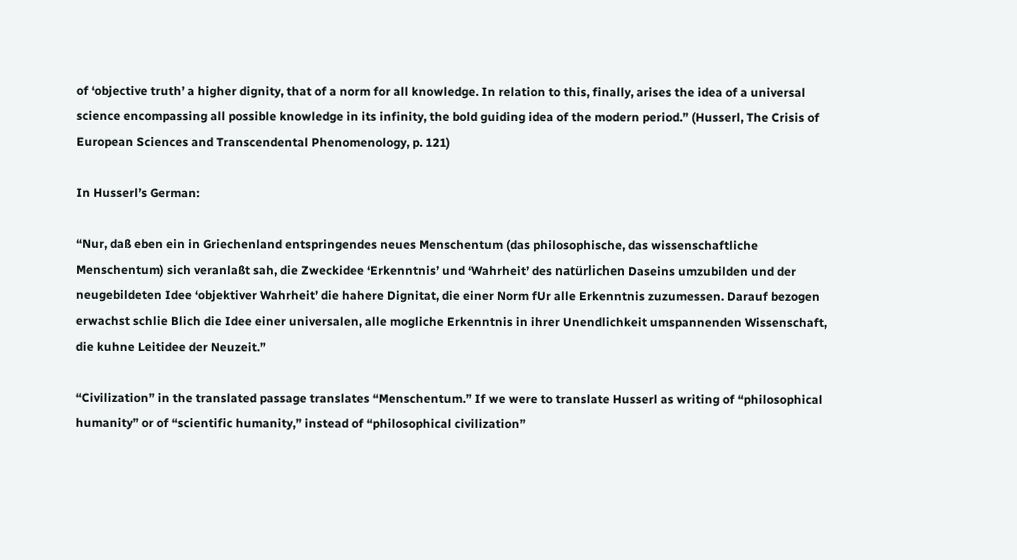of ‘objective truth’ a higher dignity, that of a norm for all knowledge. In relation to this, finally, arises the idea of a universal science encompassing all possible knowledge in its infinity, the bold guiding idea of the modern period.” (Husserl, The Crisis of European Sciences and Transcendental Phenomenology, p. 121)

In Husserl’s German:

“Nur, daß eben ein in Griechenland entspringendes neues Menschentum (das philosophische, das wissenschaftliche Menschentum) sich veranlaßt sah, die Zweckidee ‘Erkenntnis’ und ‘Wahrheit’ des natürlichen Daseins umzubilden und der neugebildeten Idee ‘objektiver Wahrheit’ die hahere Dignitat, die einer Norm fUr alle Erkenntnis zuzumessen. Darauf bezogen erwachst schlie Blich die Idee einer universalen, alle mogliche Erkenntnis in ihrer Unendlichkeit umspannenden Wissenschaft, die kuhne Leitidee der Neuzeit.”

“Civilization” in the translated passage translates “Menschentum.” If we were to translate Husserl as writing of “philosophical humanity” or of “scientific humanity,” instead of “philosophical civilization”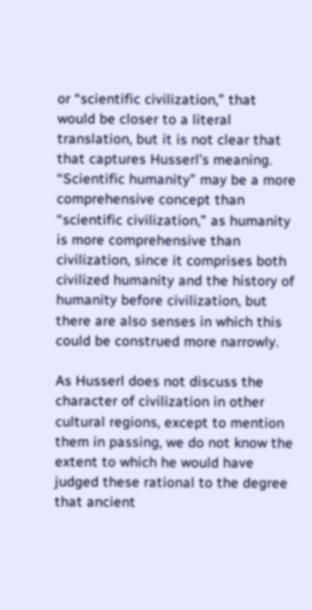or “scientific civilization,” that would be closer to a literal translation, but it is not clear that that captures Husserl’s meaning. “Scientific humanity” may be a more comprehensive concept than “scientific civilization,” as humanity is more comprehensive than civilization, since it comprises both civilized humanity and the history of humanity before civilization, but there are also senses in which this could be construed more narrowly.

As Husserl does not discuss the character of civilization in other cultural regions, except to mention them in passing, we do not know the extent to which he would have judged these rational to the degree that ancient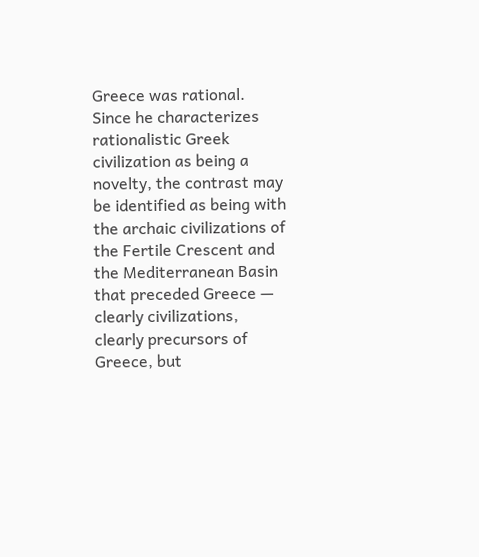Greece was rational. Since he characterizes rationalistic Greek civilization as being a novelty, the contrast may be identified as being with the archaic civilizations of the Fertile Crescent and the Mediterranean Basin that preceded Greece — clearly civilizations, clearly precursors of Greece, but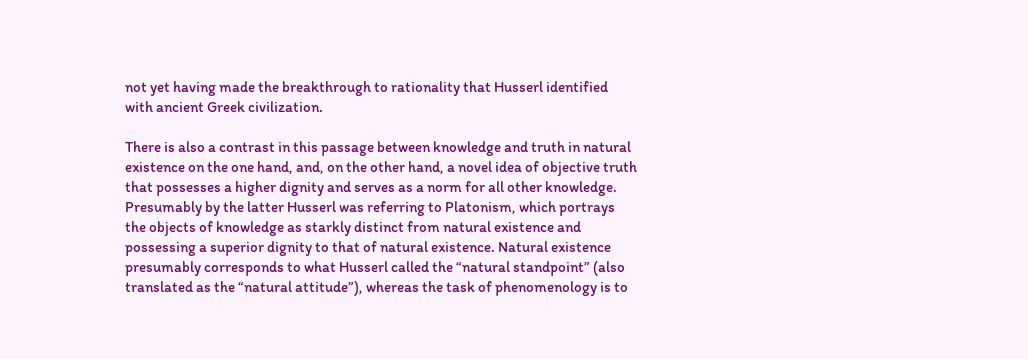not yet having made the breakthrough to rationality that Husserl identified with ancient Greek civilization.

There is also a contrast in this passage between knowledge and truth in natural existence on the one hand, and, on the other hand, a novel idea of objective truth that possesses a higher dignity and serves as a norm for all other knowledge. Presumably by the latter Husserl was referring to Platonism, which portrays the objects of knowledge as starkly distinct from natural existence and possessing a superior dignity to that of natural existence. Natural existence presumably corresponds to what Husserl called the “natural standpoint” (also translated as the “natural attitude”), whereas the task of phenomenology is to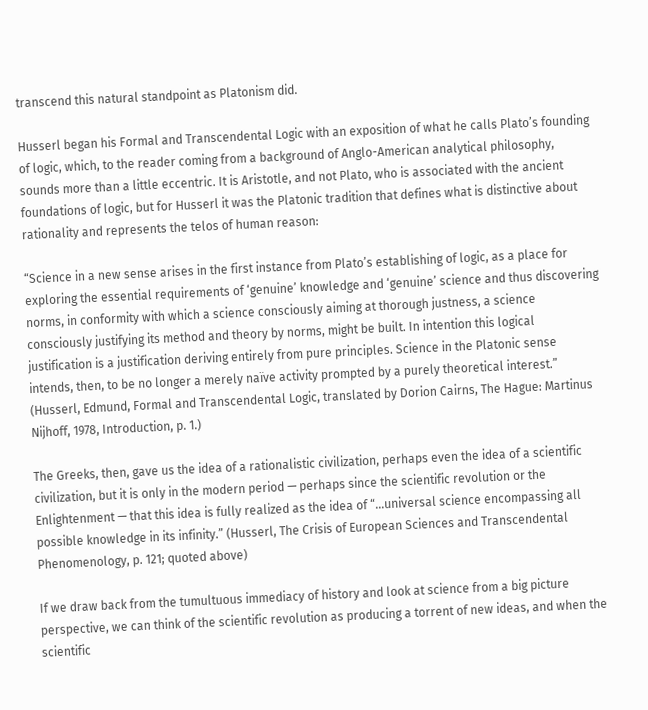transcend this natural standpoint as Platonism did.

Husserl began his Formal and Transcendental Logic with an exposition of what he calls Plato’s founding of logic, which, to the reader coming from a background of Anglo-American analytical philosophy, sounds more than a little eccentric. It is Aristotle, and not Plato, who is associated with the ancient foundations of logic, but for Husserl it was the Platonic tradition that defines what is distinctive about rationality and represents the telos of human reason:

“Science in a new sense arises in the first instance from Plato’s establishing of logic, as a place for exploring the essential requirements of ‘genuine’ knowledge and ‘genuine’ science and thus discovering norms, in conformity with which a science consciously aiming at thorough justness, a science consciously justifying its method and theory by norms, might be built. In intention this logical justification is a justification deriving entirely from pure principles. Science in the Platonic sense intends, then, to be no longer a merely naïve activity prompted by a purely theoretical interest.” (Husserl, Edmund, Formal and Transcendental Logic, translated by Dorion Cairns, The Hague: Martinus Nijhoff, 1978, Introduction, p. 1.)

The Greeks, then, gave us the idea of a rationalistic civilization, perhaps even the idea of a scientific civilization, but it is only in the modern period — perhaps since the scientific revolution or the Enlightenment — that this idea is fully realized as the idea of “…universal science encompassing all possible knowledge in its infinity.” (Husserl, The Crisis of European Sciences and Transcendental Phenomenology, p. 121; quoted above)

If we draw back from the tumultuous immediacy of history and look at science from a big picture perspective, we can think of the scientific revolution as producing a torrent of new ideas, and when the scientific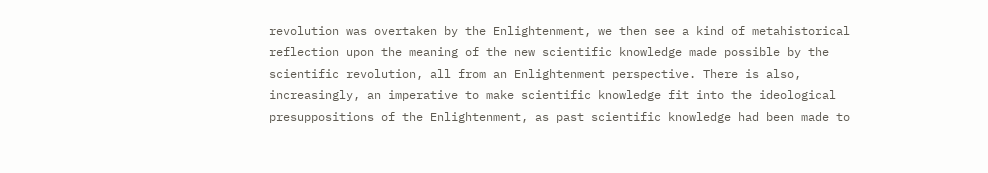revolution was overtaken by the Enlightenment, we then see a kind of metahistorical reflection upon the meaning of the new scientific knowledge made possible by the scientific revolution, all from an Enlightenment perspective. There is also, increasingly, an imperative to make scientific knowledge fit into the ideological presuppositions of the Enlightenment, as past scientific knowledge had been made to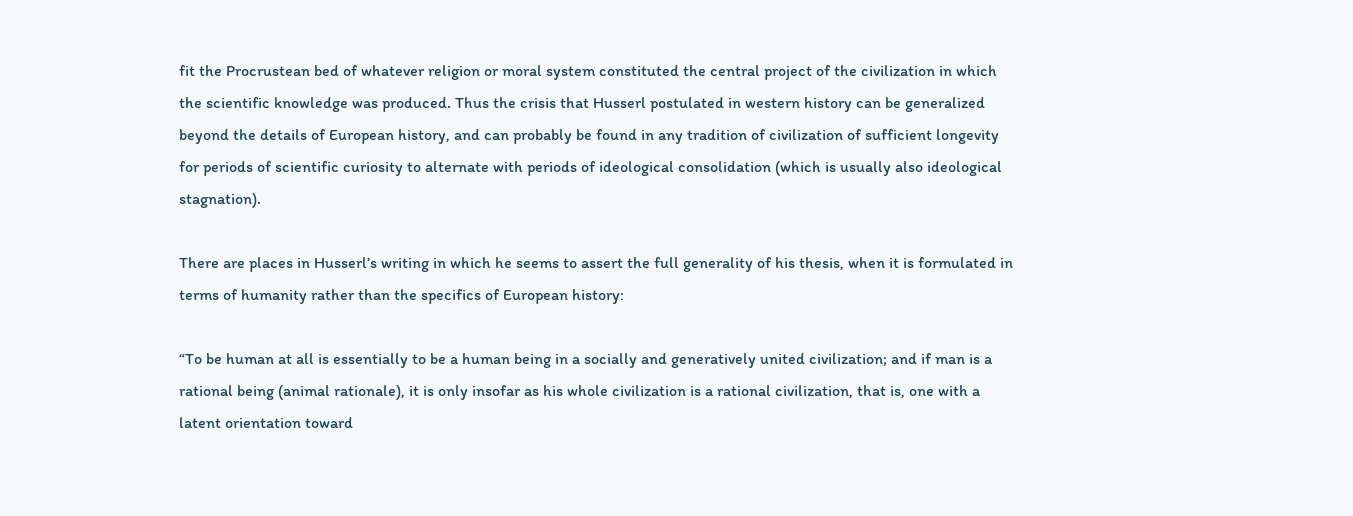fit the Procrustean bed of whatever religion or moral system constituted the central project of the civilization in which the scientific knowledge was produced. Thus the crisis that Husserl postulated in western history can be generalized beyond the details of European history, and can probably be found in any tradition of civilization of sufficient longevity for periods of scientific curiosity to alternate with periods of ideological consolidation (which is usually also ideological stagnation).

There are places in Husserl’s writing in which he seems to assert the full generality of his thesis, when it is formulated in terms of humanity rather than the specifics of European history:

“To be human at all is essentially to be a human being in a socially and generatively united civilization; and if man is a rational being (animal rationale), it is only insofar as his whole civilization is a rational civilization, that is, one with a latent orientation toward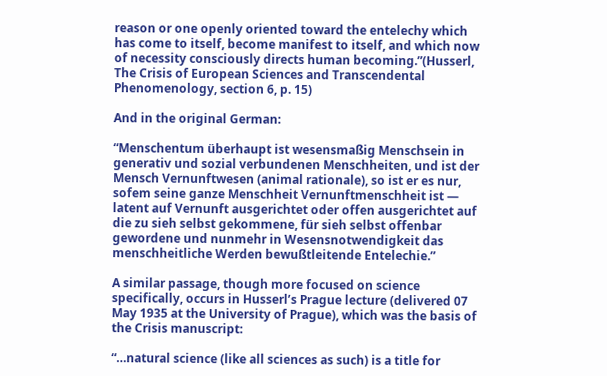reason or one openly oriented toward the entelechy which has come to itself, become manifest to itself, and which now of necessity consciously directs human becoming.”(Husserl, The Crisis of European Sciences and Transcendental Phenomenology, section 6, p. 15)

And in the original German:

“Menschentum überhaupt ist wesensmaßig Menschsein in generativ und sozial verbundenen Menschheiten, und ist der Mensch Vernunftwesen (animal rationale), so ist er es nur, sofem seine ganze Menschheit Vernunftmenschheit ist — latent auf Vernunft ausgerichtet oder offen ausgerichtet auf die zu sieh selbst gekommene, für sieh selbst offenbar gewordene und nunmehr in Wesensnotwendigkeit das menschheitliche Werden bewußtleitende Entelechie.”

A similar passage, though more focused on science specifically, occurs in Husserl’s Prague lecture (delivered 07 May 1935 at the University of Prague), which was the basis of the Crisis manuscript:

“…natural science (like all sciences as such) is a title for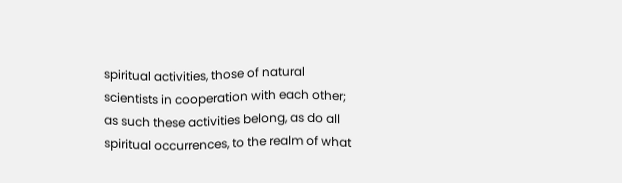spiritual activities, those of natural scientists in cooperation with each other; as such these activities belong, as do all spiritual occurrences, to the realm of what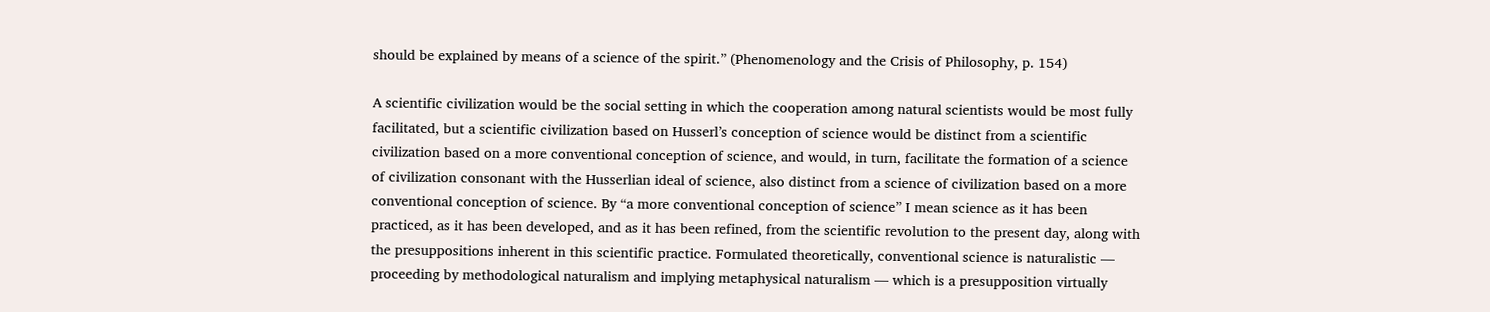should be explained by means of a science of the spirit.” (Phenomenology and the Crisis of Philosophy, p. 154)

A scientific civilization would be the social setting in which the cooperation among natural scientists would be most fully facilitated, but a scientific civilization based on Husserl’s conception of science would be distinct from a scientific civilization based on a more conventional conception of science, and would, in turn, facilitate the formation of a science of civilization consonant with the Husserlian ideal of science, also distinct from a science of civilization based on a more conventional conception of science. By “a more conventional conception of science” I mean science as it has been practiced, as it has been developed, and as it has been refined, from the scientific revolution to the present day, along with the presuppositions inherent in this scientific practice. Formulated theoretically, conventional science is naturalistic — proceeding by methodological naturalism and implying metaphysical naturalism — which is a presupposition virtually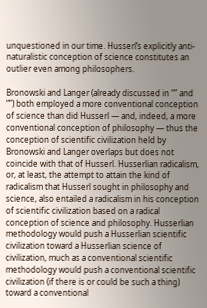unquestioned in our time. Husserl’s explicitly anti-naturalistic conception of science constitutes an outlier even among philosophers.

Bronowski and Langer (already discussed in “” and “”) both employed a more conventional conception of science than did Husserl — and, indeed, a more conventional conception of philosophy — thus the conception of scientific civilization held by Bronowski and Langer overlaps but does not coincide with that of Husserl. Husserlian radicalism, or, at least, the attempt to attain the kind of radicalism that Husserl sought in philosophy and science, also entailed a radicalism in his conception of scientific civilization based on a radical conception of science and philosophy. Husserlian methodology would push a Husserlian scientific civilization toward a Husserlian science of civilization, much as a conventional scientific methodology would push a conventional scientific civilization (if there is or could be such a thing) toward a conventional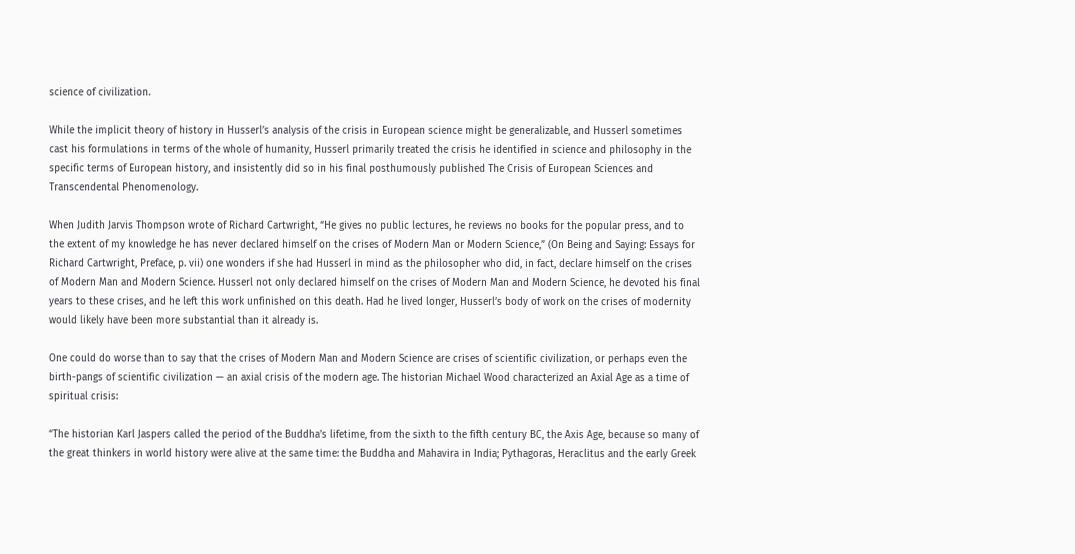science of civilization.

While the implicit theory of history in Husserl’s analysis of the crisis in European science might be generalizable, and Husserl sometimes cast his formulations in terms of the whole of humanity, Husserl primarily treated the crisis he identified in science and philosophy in the specific terms of European history, and insistently did so in his final posthumously published The Crisis of European Sciences and Transcendental Phenomenology.

When Judith Jarvis Thompson wrote of Richard Cartwright, “He gives no public lectures, he reviews no books for the popular press, and to the extent of my knowledge he has never declared himself on the crises of Modern Man or Modern Science,” (On Being and Saying: Essays for Richard Cartwright, Preface, p. vii) one wonders if she had Husserl in mind as the philosopher who did, in fact, declare himself on the crises of Modern Man and Modern Science. Husserl not only declared himself on the crises of Modern Man and Modern Science, he devoted his final years to these crises, and he left this work unfinished on this death. Had he lived longer, Husserl’s body of work on the crises of modernity would likely have been more substantial than it already is.

One could do worse than to say that the crises of Modern Man and Modern Science are crises of scientific civilization, or perhaps even the birth-pangs of scientific civilization — an axial crisis of the modern age. The historian Michael Wood characterized an Axial Age as a time of spiritual crisis:

“The historian Karl Jaspers called the period of the Buddha’s lifetime, from the sixth to the fifth century BC, the Axis Age, because so many of the great thinkers in world history were alive at the same time: the Buddha and Mahavira in India; Pythagoras, Heraclitus and the early Greek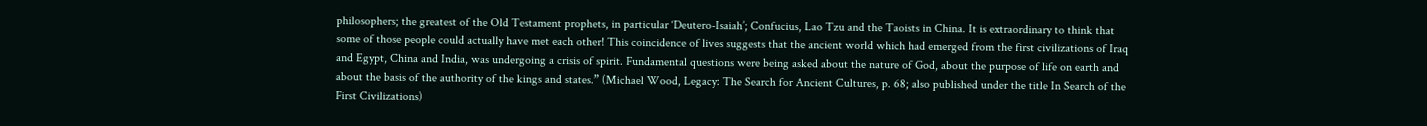philosophers; the greatest of the Old Testament prophets, in particular ‘Deutero-Isaiah’; Confucius, Lao Tzu and the Taoists in China. It is extraordinary to think that some of those people could actually have met each other! This coincidence of lives suggests that the ancient world which had emerged from the first civilizations of Iraq and Egypt, China and India, was undergoing a crisis of spirit. Fundamental questions were being asked about the nature of God, about the purpose of life on earth and about the basis of the authority of the kings and states.” (Michael Wood, Legacy: The Search for Ancient Cultures, p. 68; also published under the title In Search of the First Civilizations)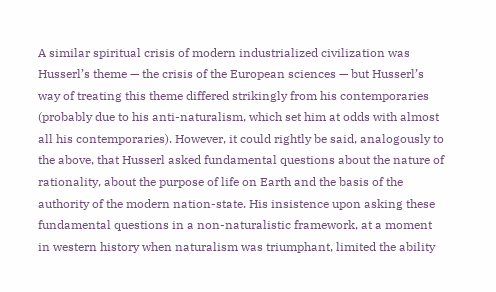A similar spiritual crisis of modern industrialized civilization was Husserl’s theme — the crisis of the European sciences — but Husserl’s way of treating this theme differed strikingly from his contemporaries (probably due to his anti-naturalism, which set him at odds with almost all his contemporaries). However, it could rightly be said, analogously to the above, that Husserl asked fundamental questions about the nature of rationality, about the purpose of life on Earth and the basis of the authority of the modern nation-state. His insistence upon asking these fundamental questions in a non-naturalistic framework, at a moment in western history when naturalism was triumphant, limited the ability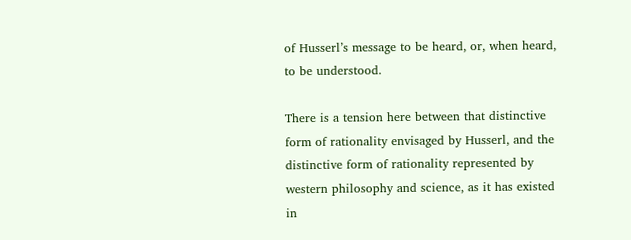of Husserl’s message to be heard, or, when heard, to be understood.

There is a tension here between that distinctive form of rationality envisaged by Husserl, and the distinctive form of rationality represented by western philosophy and science, as it has existed in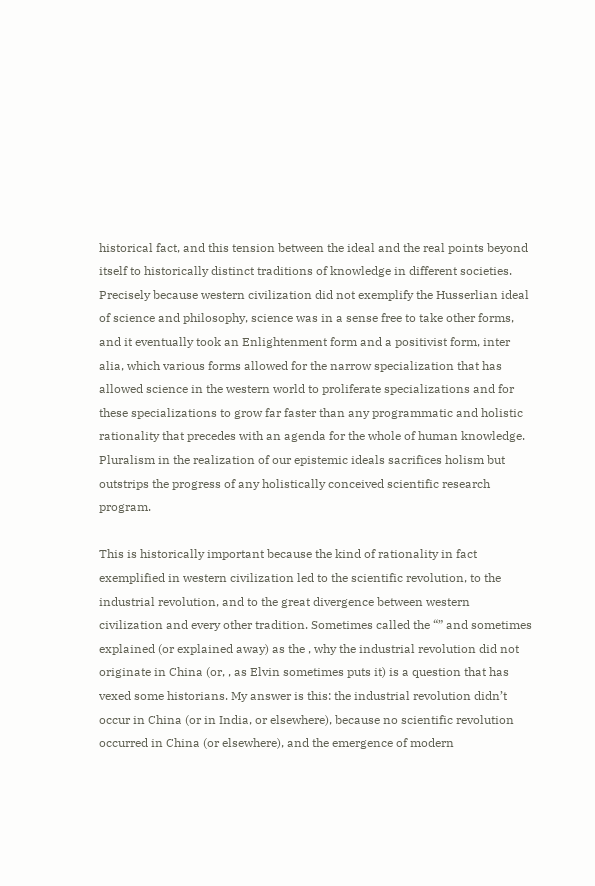historical fact, and this tension between the ideal and the real points beyond itself to historically distinct traditions of knowledge in different societies. Precisely because western civilization did not exemplify the Husserlian ideal of science and philosophy, science was in a sense free to take other forms, and it eventually took an Enlightenment form and a positivist form, inter alia, which various forms allowed for the narrow specialization that has allowed science in the western world to proliferate specializations and for these specializations to grow far faster than any programmatic and holistic rationality that precedes with an agenda for the whole of human knowledge. Pluralism in the realization of our epistemic ideals sacrifices holism but outstrips the progress of any holistically conceived scientific research program.

This is historically important because the kind of rationality in fact exemplified in western civilization led to the scientific revolution, to the industrial revolution, and to the great divergence between western civilization and every other tradition. Sometimes called the “” and sometimes explained (or explained away) as the , why the industrial revolution did not originate in China (or, , as Elvin sometimes puts it) is a question that has vexed some historians. My answer is this: the industrial revolution didn’t occur in China (or in India, or elsewhere), because no scientific revolution occurred in China (or elsewhere), and the emergence of modern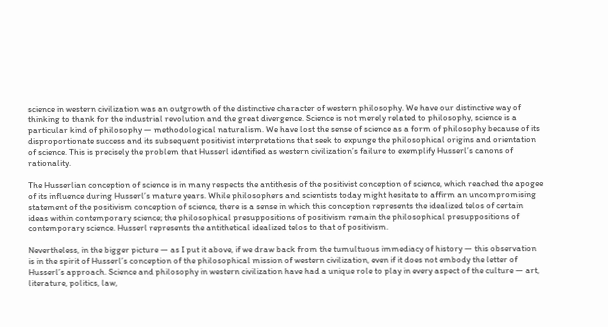science in western civilization was an outgrowth of the distinctive character of western philosophy. We have our distinctive way of thinking to thank for the industrial revolution and the great divergence. Science is not merely related to philosophy, science is a particular kind of philosophy — methodological naturalism. We have lost the sense of science as a form of philosophy because of its disproportionate success and its subsequent positivist interpretations that seek to expunge the philosophical origins and orientation of science. This is precisely the problem that Husserl identified as western civilization’s failure to exemplify Husserl’s canons of rationality.

The Husserlian conception of science is in many respects the antithesis of the positivist conception of science, which reached the apogee of its influence during Husserl’s mature years. While philosophers and scientists today might hesitate to affirm an uncompromising statement of the positivism conception of science, there is a sense in which this conception represents the idealized telos of certain ideas within contemporary science; the philosophical presuppositions of positivism remain the philosophical presuppositions of contemporary science. Husserl represents the antithetical idealized telos to that of positivism.

Nevertheless, in the bigger picture — as I put it above, if we draw back from the tumultuous immediacy of history — this observation is in the spirit of Husserl’s conception of the philosophical mission of western civilization, even if it does not embody the letter of Husserl’s approach. Science and philosophy in western civilization have had a unique role to play in every aspect of the culture — art, literature, politics, law,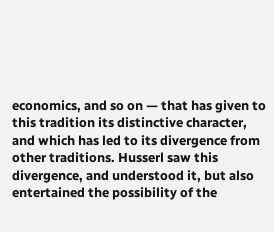economics, and so on — that has given to this tradition its distinctive character, and which has led to its divergence from other traditions. Husserl saw this divergence, and understood it, but also entertained the possibility of the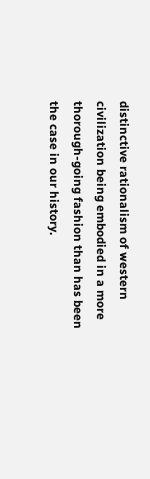distinctive rationalism of western civilization being embodied in a more thorough-going fashion than has been the case in our history.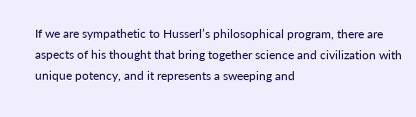If we are sympathetic to Husserl’s philosophical program, there are aspects of his thought that bring together science and civilization with unique potency, and it represents a sweeping and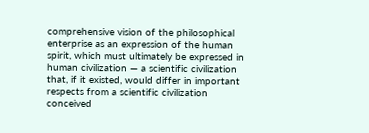comprehensive vision of the philosophical enterprise as an expression of the human spirit, which must ultimately be expressed in human civilization — a scientific civilization that, if it existed, would differ in important respects from a scientific civilization conceived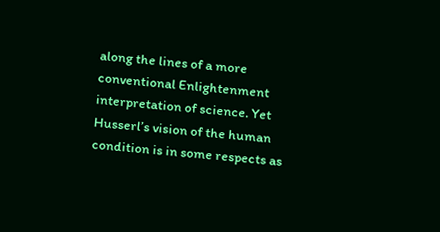along the lines of a more conventional Enlightenment interpretation of science. Yet Husserl’s vision of the human condition is in some respects as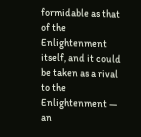formidable as that of the Enlightenment itself, and it could be taken as a rival to the Enlightenment — an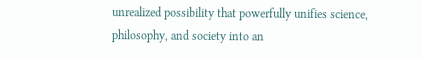unrealized possibility that powerfully unifies science, philosophy, and society into an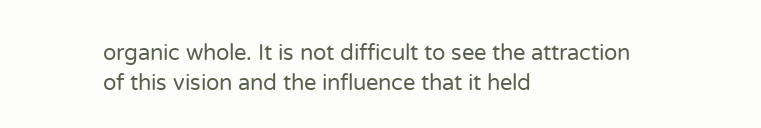organic whole. It is not difficult to see the attraction of this vision and the influence that it held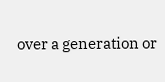over a generation or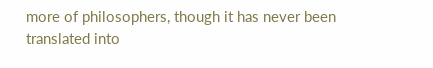more of philosophers, though it has never been translated into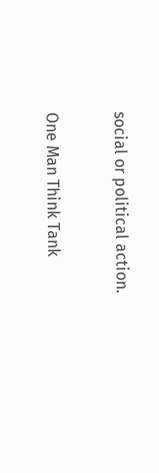social or political action.

One Man Think Tank